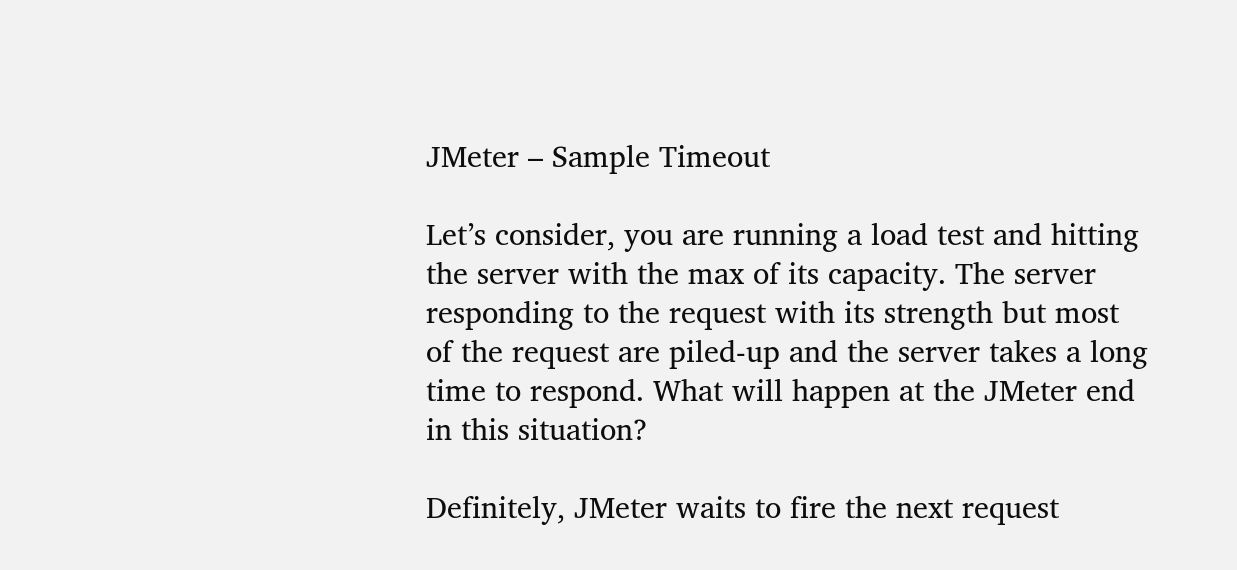JMeter – Sample Timeout

Let’s consider, you are running a load test and hitting the server with the max of its capacity. The server responding to the request with its strength but most of the request are piled-up and the server takes a long time to respond. What will happen at the JMeter end in this situation?

Definitely, JMeter waits to fire the next request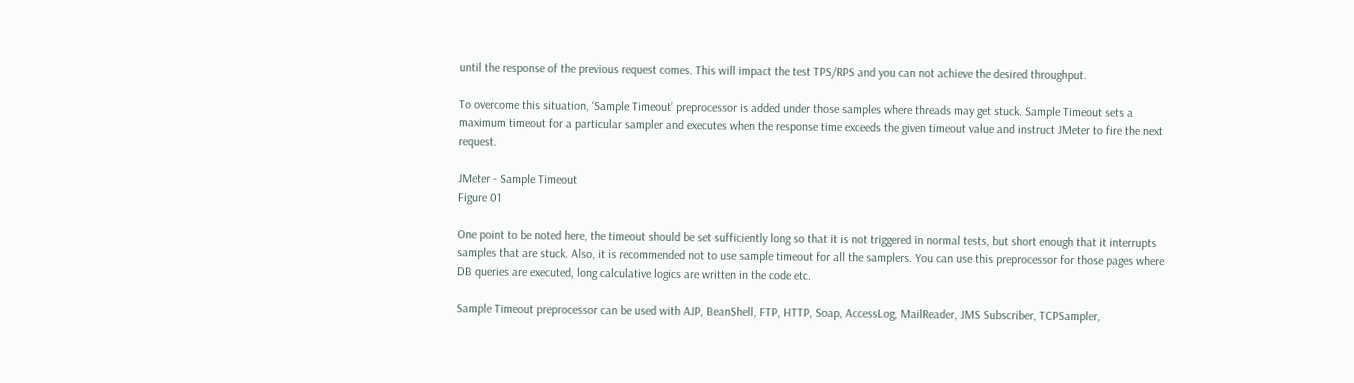until the response of the previous request comes. This will impact the test TPS/RPS and you can not achieve the desired throughput.

To overcome this situation, ‘Sample Timeout’ preprocessor is added under those samples where threads may get stuck. Sample Timeout sets a maximum timeout for a particular sampler and executes when the response time exceeds the given timeout value and instruct JMeter to fire the next request.

JMeter - Sample Timeout
Figure 01

One point to be noted here, the timeout should be set sufficiently long so that it is not triggered in normal tests, but short enough that it interrupts samples that are stuck. Also, it is recommended not to use sample timeout for all the samplers. You can use this preprocessor for those pages where DB queries are executed, long calculative logics are written in the code etc.

Sample Timeout preprocessor can be used with AJP, BeanShell, FTP, HTTP, Soap, AccessLog, MailReader, JMS Subscriber, TCPSampler,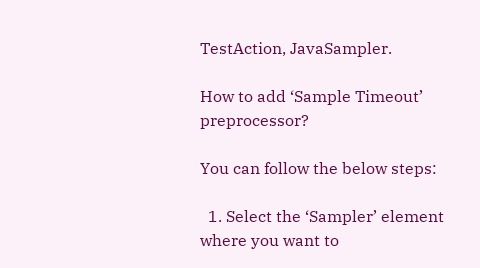TestAction, JavaSampler.

How to add ‘Sample Timeout’ preprocessor?

You can follow the below steps:

  1. Select the ‘Sampler’ element where you want to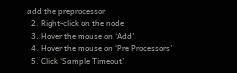add the preprocessor
  2. Right-click on the node
  3. Hover the mouse on ‘Add’
  4. Hover the mouse on ‘Pre Processors’
  5. Click ‘Sample Timeout’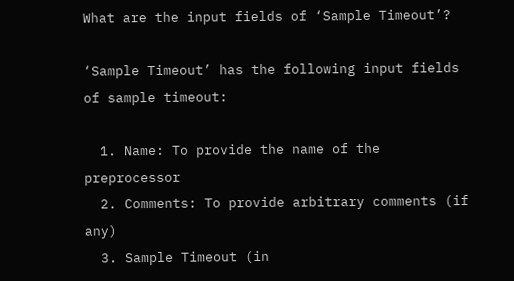What are the input fields of ‘Sample Timeout’?

‘Sample Timeout’ has the following input fields of sample timeout:

  1. Name: To provide the name of the preprocessor
  2. Comments: To provide arbitrary comments (if any)
  3. Sample Timeout (in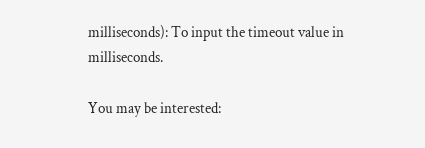milliseconds): To input the timeout value in milliseconds.

You may be interested: